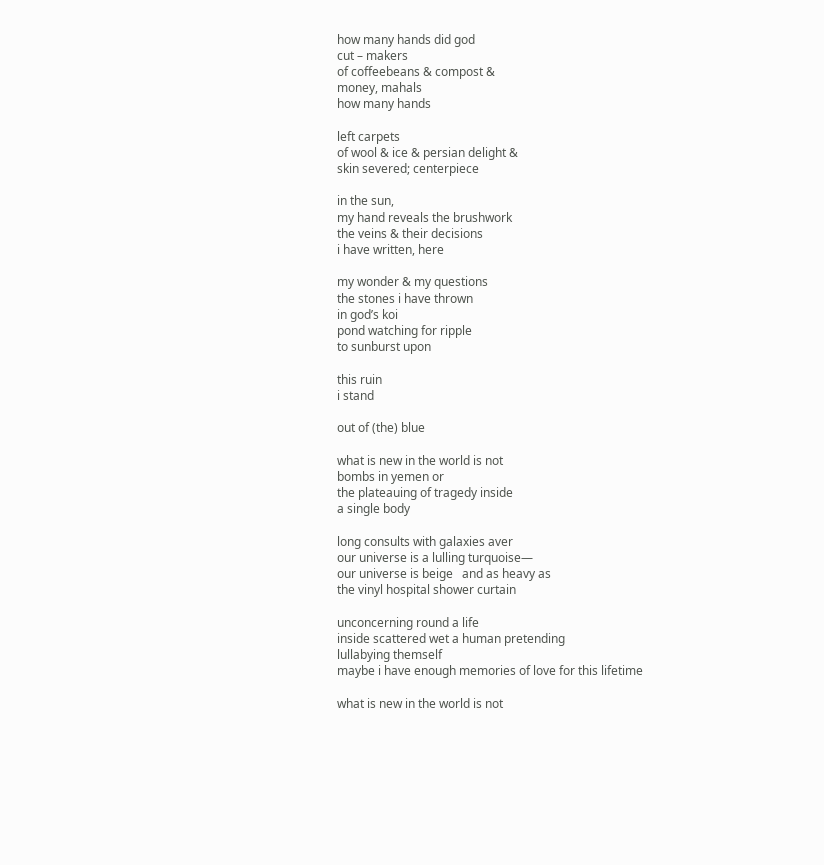how many hands did god
cut – makers
of coffeebeans & compost &
money, mahals
how many hands

left carpets
of wool & ice & persian delight &
skin severed; centerpiece

in the sun,
my hand reveals the brushwork
the veins & their decisions
i have written, here

my wonder & my questions
the stones i have thrown
in god’s koi
pond watching for ripple
to sunburst upon

this ruin
i stand

out of (the) blue

what is new in the world is not
bombs in yemen or
the plateauing of tragedy inside
a single body

long consults with galaxies aver
our universe is a lulling turquoise—
our universe is beige   and as heavy as
the vinyl hospital shower curtain

unconcerning round a life
inside scattered wet a human pretending
lullabying themself
maybe i have enough memories of love for this lifetime

what is new in the world is not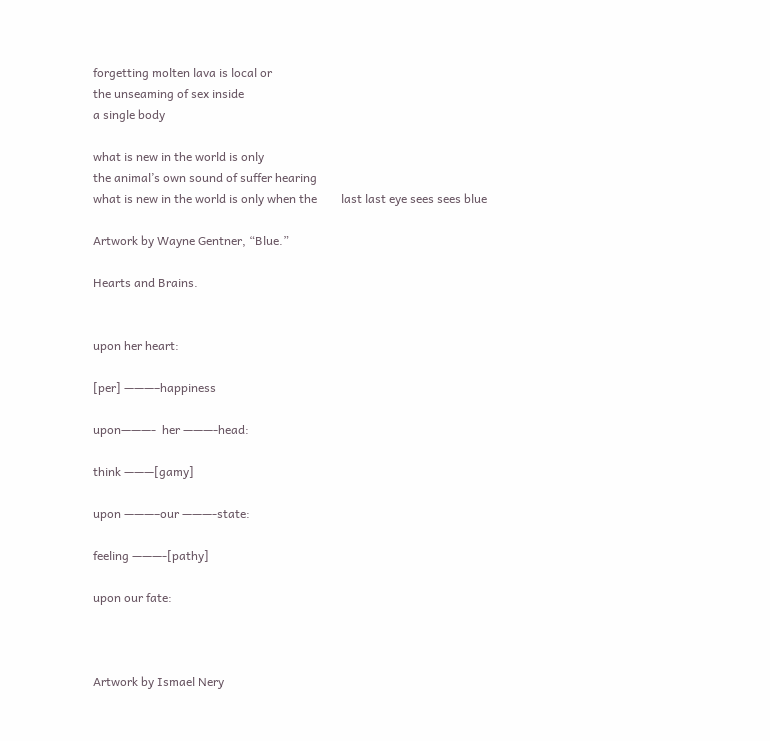forgetting molten lava is local or
the unseaming of sex inside
a single body

what is new in the world is only
the animal’s own sound of suffer hearing
what is new in the world is only when the        last last eye sees sees blue

Artwork by Wayne Gentner, “Blue.”

Hearts and Brains.


upon her heart:

[per] ———–happiness

upon———-  her ———-head:

think ———[gamy]

upon ———–our ———-state:

feeling ———-[pathy]

upon our fate:



Artwork by Ismael Nery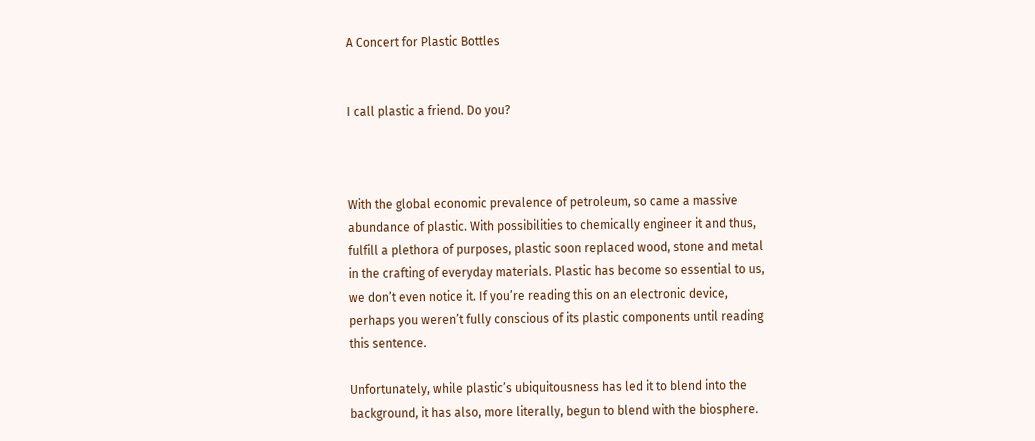A Concert for Plastic Bottles


I call plastic a friend. Do you?



With the global economic prevalence of petroleum, so came a massive abundance of plastic. With possibilities to chemically engineer it and thus, fulfill a plethora of purposes, plastic soon replaced wood, stone and metal in the crafting of everyday materials. Plastic has become so essential to us, we don’t even notice it. If you’re reading this on an electronic device, perhaps you weren’t fully conscious of its plastic components until reading this sentence.

Unfortunately, while plastic’s ubiquitousness has led it to blend into the background, it has also, more literally, begun to blend with the biosphere.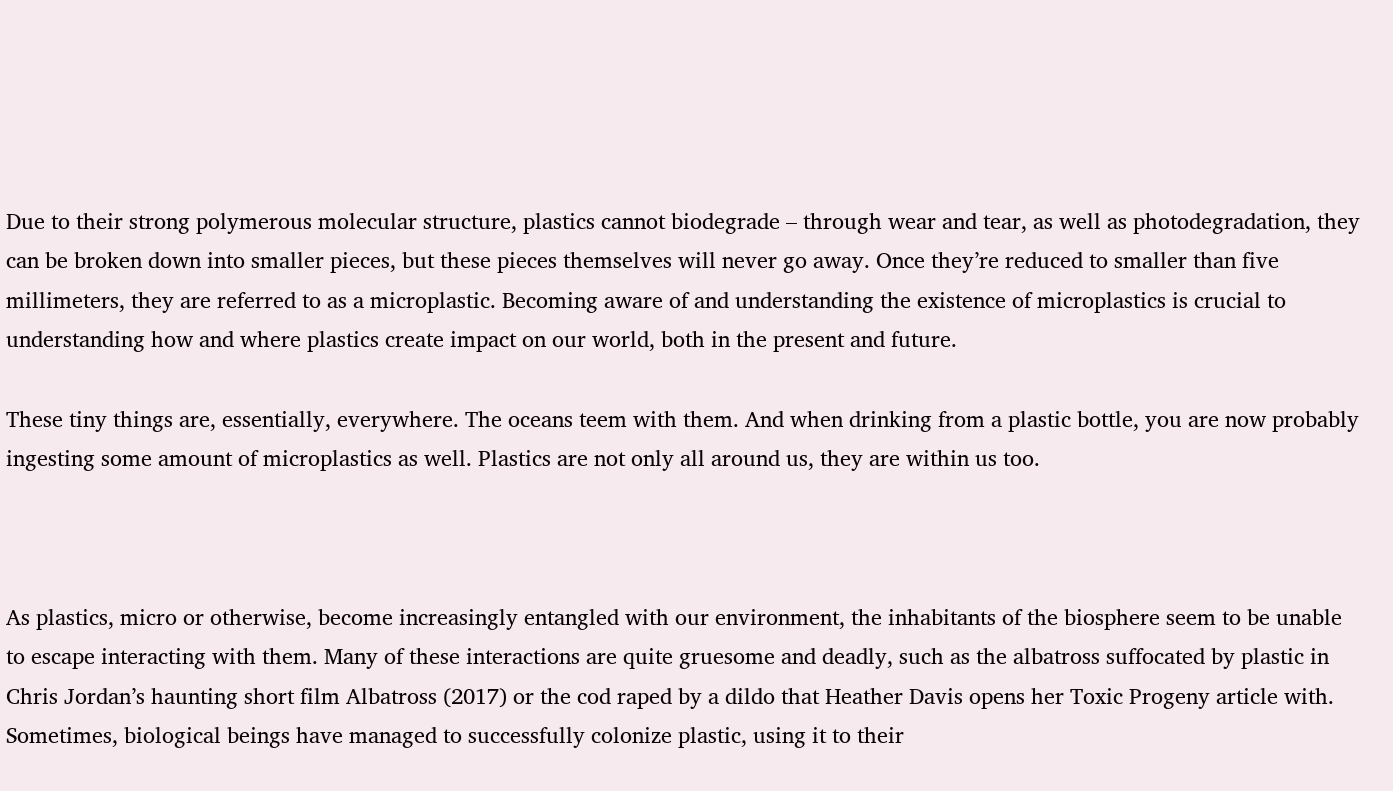Due to their strong polymerous molecular structure, plastics cannot biodegrade – through wear and tear, as well as photodegradation, they can be broken down into smaller pieces, but these pieces themselves will never go away. Once they’re reduced to smaller than five millimeters, they are referred to as a microplastic. Becoming aware of and understanding the existence of microplastics is crucial to understanding how and where plastics create impact on our world, both in the present and future.

These tiny things are, essentially, everywhere. The oceans teem with them. And when drinking from a plastic bottle, you are now probably ingesting some amount of microplastics as well. Plastics are not only all around us, they are within us too.



As plastics, micro or otherwise, become increasingly entangled with our environment, the inhabitants of the biosphere seem to be unable to escape interacting with them. Many of these interactions are quite gruesome and deadly, such as the albatross suffocated by plastic in Chris Jordan’s haunting short film Albatross (2017) or the cod raped by a dildo that Heather Davis opens her Toxic Progeny article with. Sometimes, biological beings have managed to successfully colonize plastic, using it to their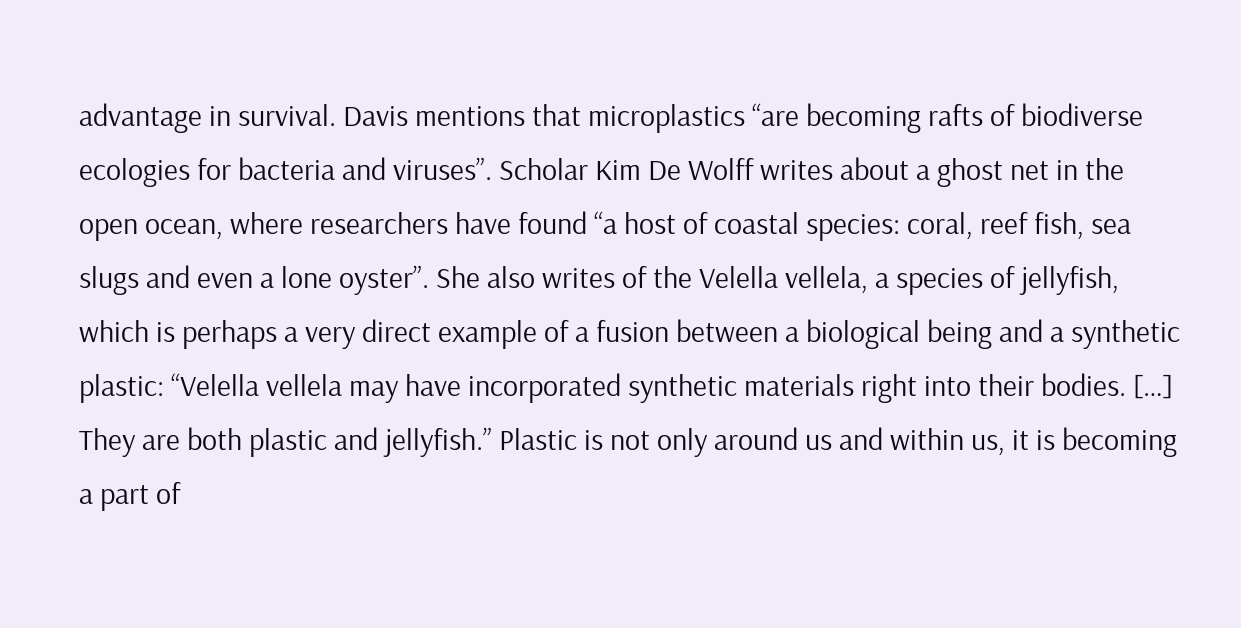advantage in survival. Davis mentions that microplastics “are becoming rafts of biodiverse ecologies for bacteria and viruses”. Scholar Kim De Wolff writes about a ghost net in the open ocean, where researchers have found “a host of coastal species: coral, reef fish, sea slugs and even a lone oyster”. She also writes of the Velella vellela, a species of jellyfish, which is perhaps a very direct example of a fusion between a biological being and a synthetic plastic: “Velella vellela may have incorporated synthetic materials right into their bodies. […] They are both plastic and jellyfish.” Plastic is not only around us and within us, it is becoming a part of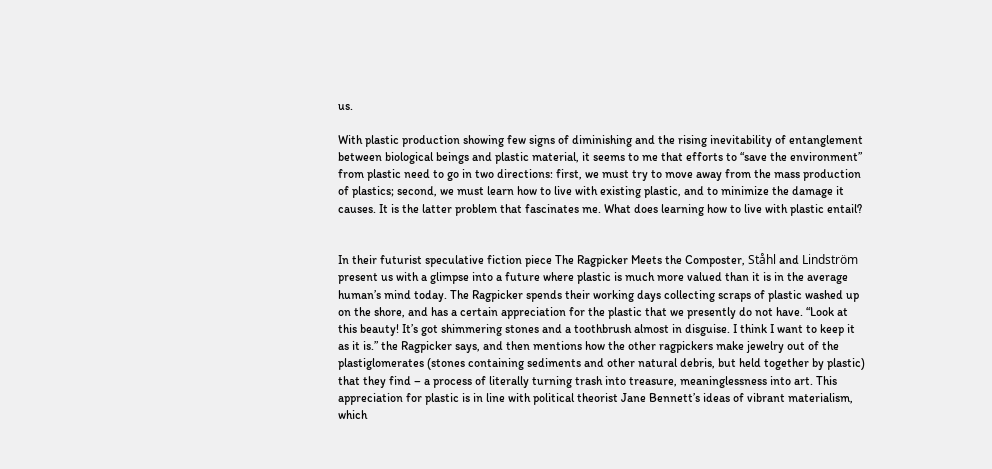us.

With plastic production showing few signs of diminishing and the rising inevitability of entanglement between biological beings and plastic material, it seems to me that efforts to “save the environment” from plastic need to go in two directions: first, we must try to move away from the mass production of plastics; second, we must learn how to live with existing plastic, and to minimize the damage it causes. It is the latter problem that fascinates me. What does learning how to live with plastic entail?


In their futurist speculative fiction piece The Ragpicker Meets the Composter, Ståhl and Lindström present us with a glimpse into a future where plastic is much more valued than it is in the average human’s mind today. The Ragpicker spends their working days collecting scraps of plastic washed up on the shore, and has a certain appreciation for the plastic that we presently do not have. “Look at this beauty! It’s got shimmering stones and a toothbrush almost in disguise. I think I want to keep it as it is.” the Ragpicker says, and then mentions how the other ragpickers make jewelry out of the plastiglomerates (stones containing sediments and other natural debris, but held together by plastic) that they find – a process of literally turning trash into treasure, meaninglessness into art. This appreciation for plastic is in line with political theorist Jane Bennett’s ideas of vibrant materialism, which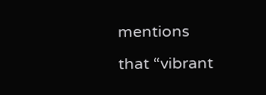mentions that “vibrant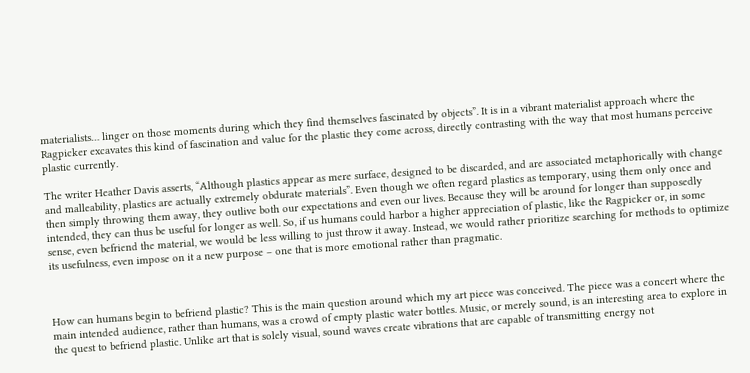materialists… linger on those moments during which they find themselves fascinated by objects”. It is in a vibrant materialist approach where the Ragpicker excavates this kind of fascination and value for the plastic they come across, directly contrasting with the way that most humans perceive plastic currently.

The writer Heather Davis asserts, “Although plastics appear as mere surface, designed to be discarded, and are associated metaphorically with change and malleability, plastics are actually extremely obdurate materials”. Even though we often regard plastics as temporary, using them only once and then simply throwing them away, they outlive both our expectations and even our lives. Because they will be around for longer than supposedly intended, they can thus be useful for longer as well. So, if us humans could harbor a higher appreciation of plastic, like the Ragpicker or, in some sense, even befriend the material, we would be less willing to just throw it away. Instead, we would rather prioritize searching for methods to optimize its usefulness, even impose on it a new purpose – one that is more emotional rather than pragmatic.



How can humans begin to befriend plastic? This is the main question around which my art piece was conceived. The piece was a concert where the main intended audience, rather than humans, was a crowd of empty plastic water bottles. Music, or merely sound, is an interesting area to explore in the quest to befriend plastic. Unlike art that is solely visual, sound waves create vibrations that are capable of transmitting energy not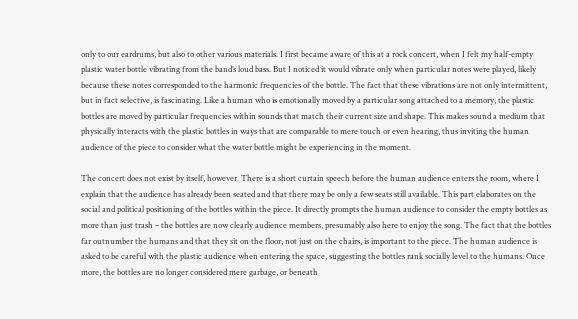only to our eardrums, but also to other various materials. I first became aware of this at a rock concert, when I felt my half-empty plastic water bottle vibrating from the band’s loud bass. But I noticed it would vibrate only when particular notes were played, likely because these notes corresponded to the harmonic frequencies of the bottle. The fact that these vibrations are not only intermittent, but in fact selective, is fascinating. Like a human who is emotionally moved by a particular song attached to a memory, the plastic bottles are moved by particular frequencies within sounds that match their current size and shape. This makes sound a medium that physically interacts with the plastic bottles in ways that are comparable to mere touch or even hearing, thus inviting the human audience of the piece to consider what the water bottle might be experiencing in the moment.

The concert does not exist by itself, however. There is a short curtain speech before the human audience enters the room, where I explain that the audience has already been seated and that there may be only a few seats still available. This part elaborates on the social and political positioning of the bottles within the piece. It directly prompts the human audience to consider the empty bottles as more than just trash – the bottles are now clearly audience members, presumably also here to enjoy the song. The fact that the bottles far outnumber the humans and that they sit on the floor, not just on the chairs, is important to the piece. The human audience is asked to be careful with the plastic audience when entering the space, suggesting the bottles rank socially level to the humans. Once more, the bottles are no longer considered mere garbage, or beneath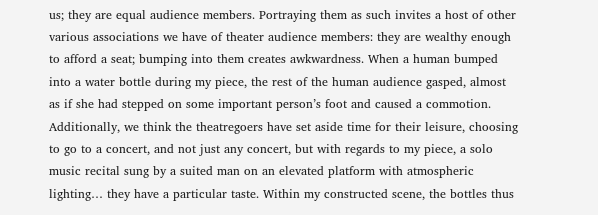us; they are equal audience members. Portraying them as such invites a host of other various associations we have of theater audience members: they are wealthy enough to afford a seat; bumping into them creates awkwardness. When a human bumped into a water bottle during my piece, the rest of the human audience gasped, almost as if she had stepped on some important person’s foot and caused a commotion. Additionally, we think the theatregoers have set aside time for their leisure, choosing to go to a concert, and not just any concert, but with regards to my piece, a solo music recital sung by a suited man on an elevated platform with atmospheric lighting… they have a particular taste. Within my constructed scene, the bottles thus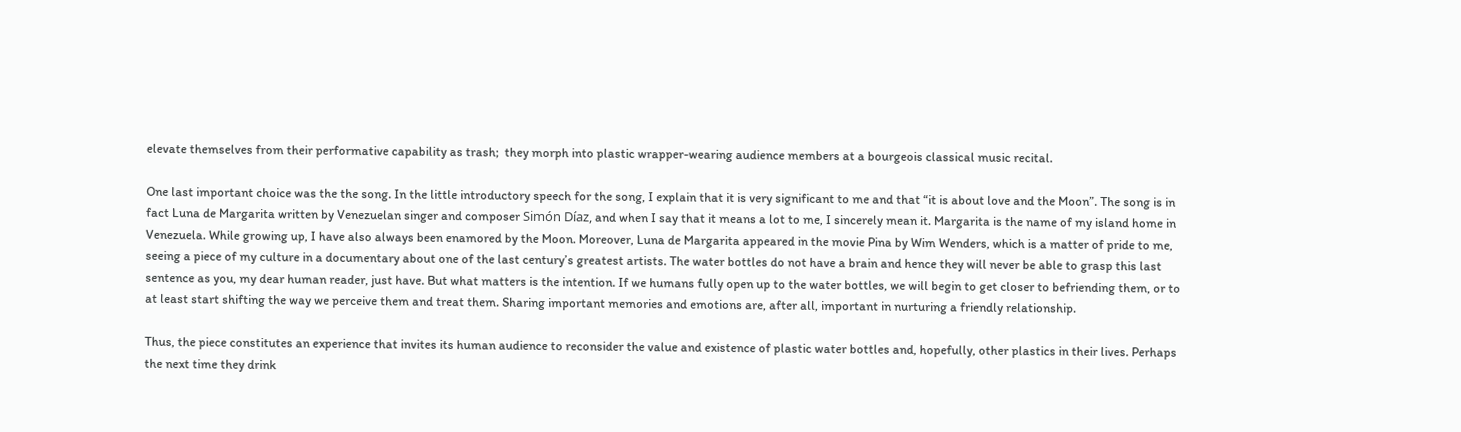elevate themselves from their performative capability as trash;  they morph into plastic wrapper-wearing audience members at a bourgeois classical music recital.

One last important choice was the the song. In the little introductory speech for the song, I explain that it is very significant to me and that “it is about love and the Moon”. The song is in fact Luna de Margarita written by Venezuelan singer and composer Simón Díaz, and when I say that it means a lot to me, I sincerely mean it. Margarita is the name of my island home in Venezuela. While growing up, I have also always been enamored by the Moon. Moreover, Luna de Margarita appeared in the movie Pina by Wim Wenders, which is a matter of pride to me, seeing a piece of my culture in a documentary about one of the last century’s greatest artists. The water bottles do not have a brain and hence they will never be able to grasp this last sentence as you, my dear human reader, just have. But what matters is the intention. If we humans fully open up to the water bottles, we will begin to get closer to befriending them, or to at least start shifting the way we perceive them and treat them. Sharing important memories and emotions are, after all, important in nurturing a friendly relationship.

Thus, the piece constitutes an experience that invites its human audience to reconsider the value and existence of plastic water bottles and, hopefully, other plastics in their lives. Perhaps the next time they drink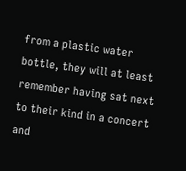from a plastic water bottle, they will at least remember having sat next to their kind in a concert and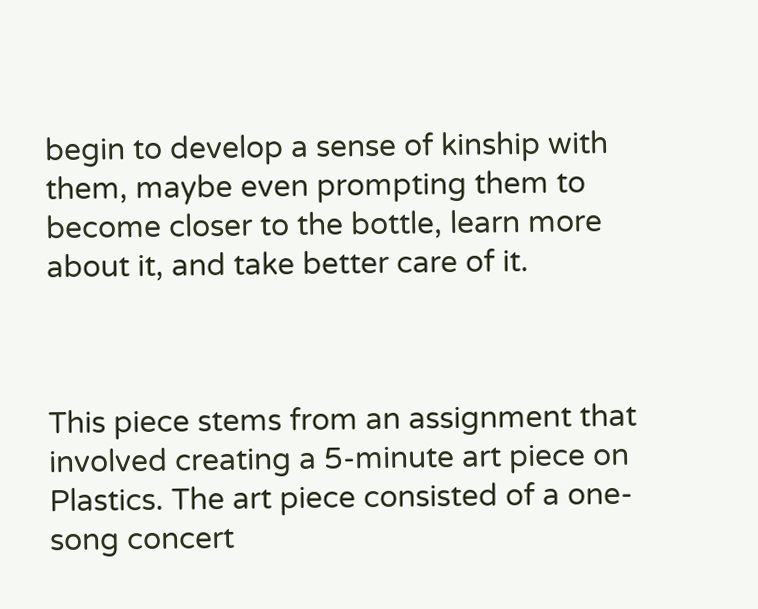begin to develop a sense of kinship with them, maybe even prompting them to become closer to the bottle, learn more about it, and take better care of it.



This piece stems from an assignment that involved creating a 5-minute art piece on Plastics. The art piece consisted of a one-song concert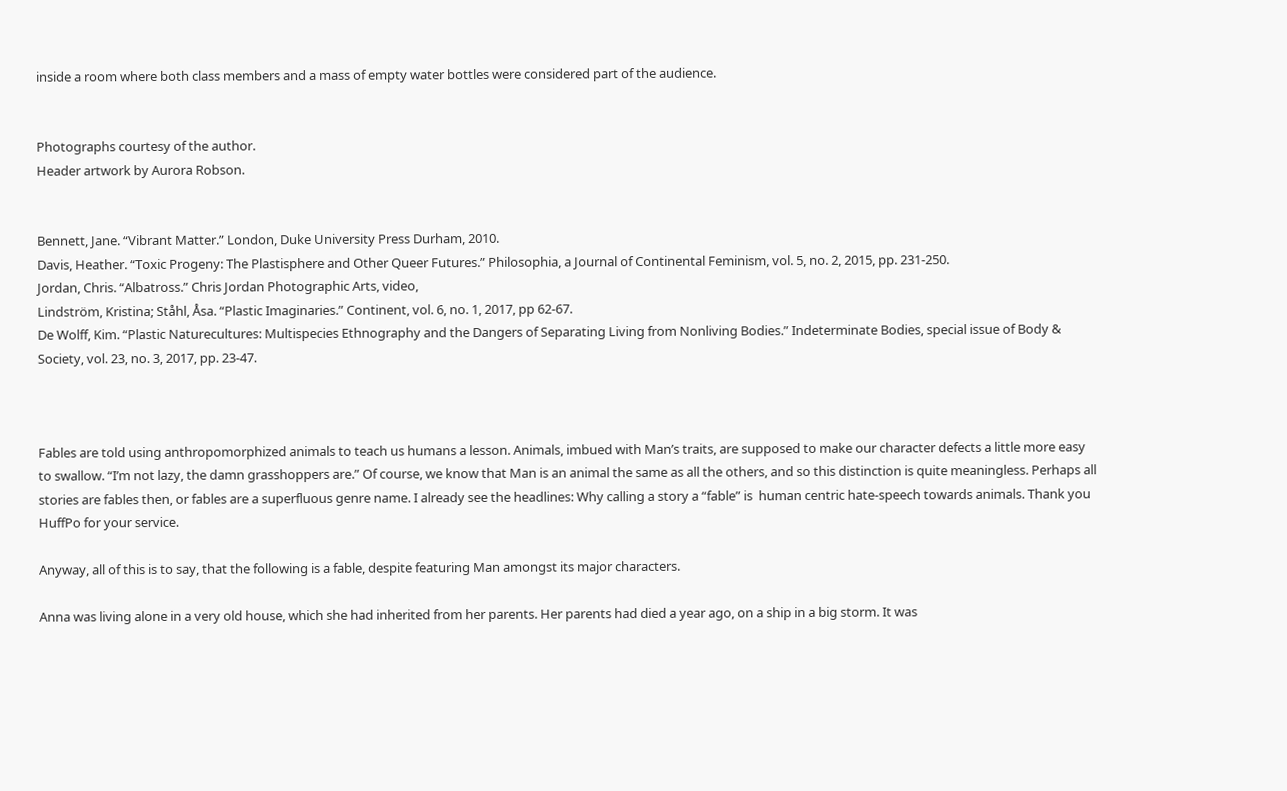inside a room where both class members and a mass of empty water bottles were considered part of the audience.


Photographs courtesy of the author.
Header artwork by Aurora Robson.


Bennett, Jane. “Vibrant Matter.” London, Duke University Press Durham, 2010.
Davis, Heather. “Toxic Progeny: The Plastisphere and Other Queer Futures.” Philosophia, a Journal of Continental Feminism, vol. 5, no. 2, 2015, pp. 231-250.
Jordan, Chris. “Albatross.” Chris Jordan Photographic Arts, video,
Lindström, Kristina; Ståhl, Åsa. “Plastic Imaginaries.” Continent, vol. 6, no. 1, 2017, pp 62-67.
De Wolff, Kim. “Plastic Naturecultures: Multispecies Ethnography and the Dangers of Separating Living from Nonliving Bodies.” Indeterminate Bodies, special issue of Body & Society, vol. 23, no. 3, 2017, pp. 23-47.



Fables are told using anthropomorphized animals to teach us humans a lesson. Animals, imbued with Man’s traits, are supposed to make our character defects a little more easy to swallow. “I’m not lazy, the damn grasshoppers are.” Of course, we know that Man is an animal the same as all the others, and so this distinction is quite meaningless. Perhaps all stories are fables then, or fables are a superfluous genre name. I already see the headlines: Why calling a story a “fable” is  human centric hate-speech towards animals. Thank you HuffPo for your service.

Anyway, all of this is to say, that the following is a fable, despite featuring Man amongst its major characters.

Anna was living alone in a very old house, which she had inherited from her parents. Her parents had died a year ago, on a ship in a big storm. It was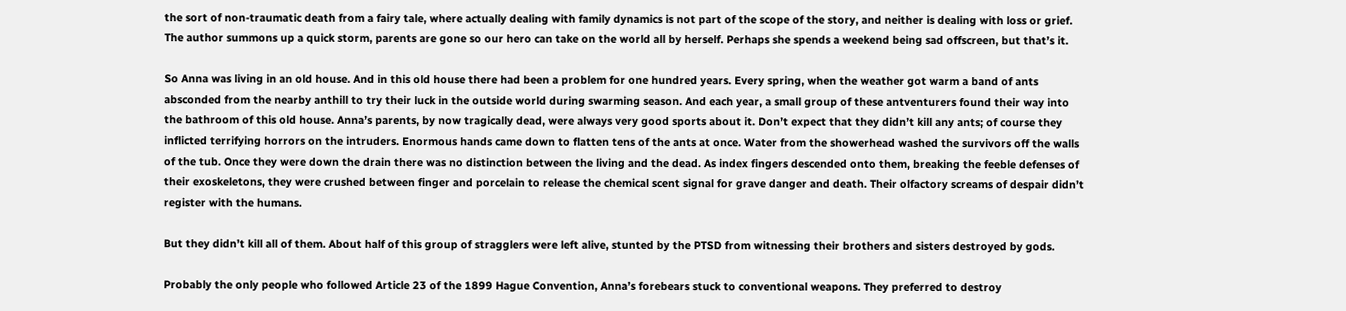the sort of non-traumatic death from a fairy tale, where actually dealing with family dynamics is not part of the scope of the story, and neither is dealing with loss or grief. The author summons up a quick storm, parents are gone so our hero can take on the world all by herself. Perhaps she spends a weekend being sad offscreen, but that’s it.

So Anna was living in an old house. And in this old house there had been a problem for one hundred years. Every spring, when the weather got warm a band of ants absconded from the nearby anthill to try their luck in the outside world during swarming season. And each year, a small group of these antventurers found their way into the bathroom of this old house. Anna’s parents, by now tragically dead, were always very good sports about it. Don’t expect that they didn’t kill any ants; of course they inflicted terrifying horrors on the intruders. Enormous hands came down to flatten tens of the ants at once. Water from the showerhead washed the survivors off the walls of the tub. Once they were down the drain there was no distinction between the living and the dead. As index fingers descended onto them, breaking the feeble defenses of their exoskeletons, they were crushed between finger and porcelain to release the chemical scent signal for grave danger and death. Their olfactory screams of despair didn’t register with the humans.

But they didn’t kill all of them. About half of this group of stragglers were left alive, stunted by the PTSD from witnessing their brothers and sisters destroyed by gods.

Probably the only people who followed Article 23 of the 1899 Hague Convention, Anna’s forebears stuck to conventional weapons. They preferred to destroy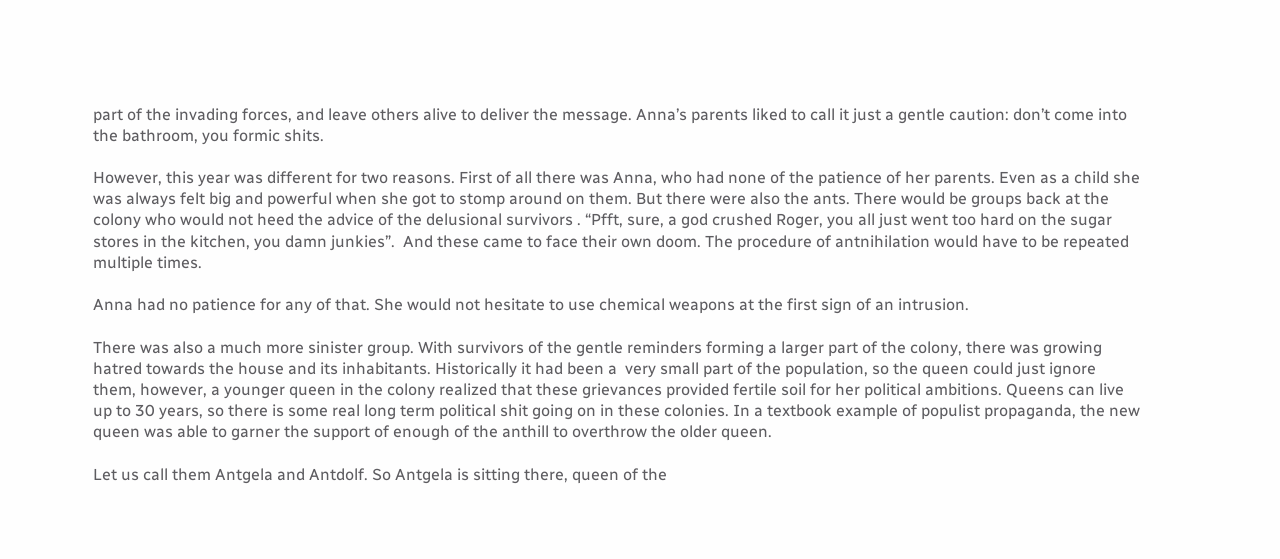part of the invading forces, and leave others alive to deliver the message. Anna’s parents liked to call it just a gentle caution: don’t come into the bathroom, you formic shits.

However, this year was different for two reasons. First of all there was Anna, who had none of the patience of her parents. Even as a child she was always felt big and powerful when she got to stomp around on them. But there were also the ants. There would be groups back at the colony who would not heed the advice of the delusional survivors . “Pfft, sure, a god crushed Roger, you all just went too hard on the sugar stores in the kitchen, you damn junkies”.  And these came to face their own doom. The procedure of antnihilation would have to be repeated multiple times.

Anna had no patience for any of that. She would not hesitate to use chemical weapons at the first sign of an intrusion.

There was also a much more sinister group. With survivors of the gentle reminders forming a larger part of the colony, there was growing hatred towards the house and its inhabitants. Historically it had been a  very small part of the population, so the queen could just ignore them, however, a younger queen in the colony realized that these grievances provided fertile soil for her political ambitions. Queens can live up to 30 years, so there is some real long term political shit going on in these colonies. In a textbook example of populist propaganda, the new queen was able to garner the support of enough of the anthill to overthrow the older queen.

Let us call them Antgela and Antdolf. So Antgela is sitting there, queen of the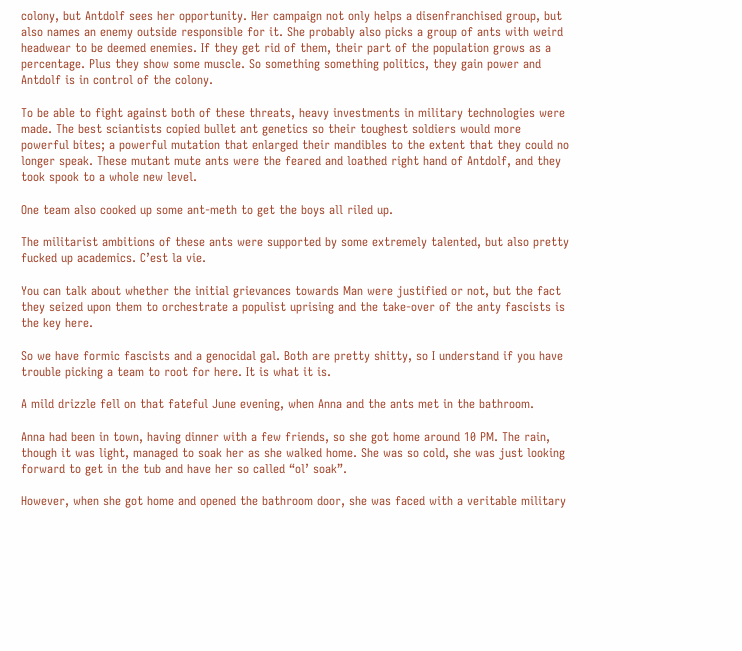colony, but Antdolf sees her opportunity. Her campaign not only helps a disenfranchised group, but also names an enemy outside responsible for it. She probably also picks a group of ants with weird headwear to be deemed enemies. If they get rid of them, their part of the population grows as a percentage. Plus they show some muscle. So something something politics, they gain power and Antdolf is in control of the colony.

To be able to fight against both of these threats, heavy investments in military technologies were made. The best sciantists copied bullet ant genetics so their toughest soldiers would more powerful bites; a powerful mutation that enlarged their mandibles to the extent that they could no longer speak. These mutant mute ants were the feared and loathed right hand of Antdolf, and they took spook to a whole new level.

One team also cooked up some ant-meth to get the boys all riled up.

The militarist ambitions of these ants were supported by some extremely talented, but also pretty fucked up academics. C’est la vie.

You can talk about whether the initial grievances towards Man were justified or not, but the fact they seized upon them to orchestrate a populist uprising and the take-over of the anty fascists is the key here.

So we have formic fascists and a genocidal gal. Both are pretty shitty, so I understand if you have trouble picking a team to root for here. It is what it is.

A mild drizzle fell on that fateful June evening, when Anna and the ants met in the bathroom.

Anna had been in town, having dinner with a few friends, so she got home around 10 PM. The rain, though it was light, managed to soak her as she walked home. She was so cold, she was just looking forward to get in the tub and have her so called “ol’ soak”.

However, when she got home and opened the bathroom door, she was faced with a veritable military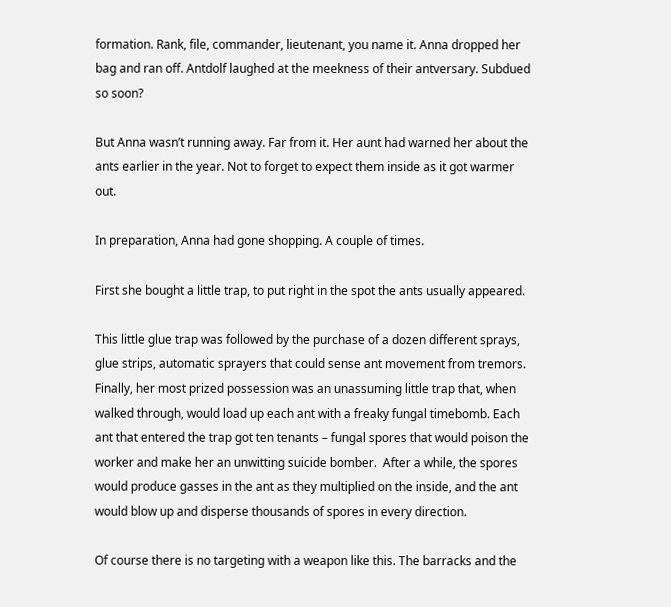formation. Rank, file, commander, lieutenant, you name it. Anna dropped her bag and ran off. Antdolf laughed at the meekness of their antversary. Subdued so soon?

But Anna wasn’t running away. Far from it. Her aunt had warned her about the ants earlier in the year. Not to forget to expect them inside as it got warmer out.

In preparation, Anna had gone shopping. A couple of times.

First she bought a little trap, to put right in the spot the ants usually appeared.

This little glue trap was followed by the purchase of a dozen different sprays, glue strips, automatic sprayers that could sense ant movement from tremors. Finally, her most prized possession was an unassuming little trap that, when walked through, would load up each ant with a freaky fungal timebomb. Each ant that entered the trap got ten tenants – fungal spores that would poison the worker and make her an unwitting suicide bomber.  After a while, the spores would produce gasses in the ant as they multiplied on the inside, and the ant would blow up and disperse thousands of spores in every direction.

Of course there is no targeting with a weapon like this. The barracks and the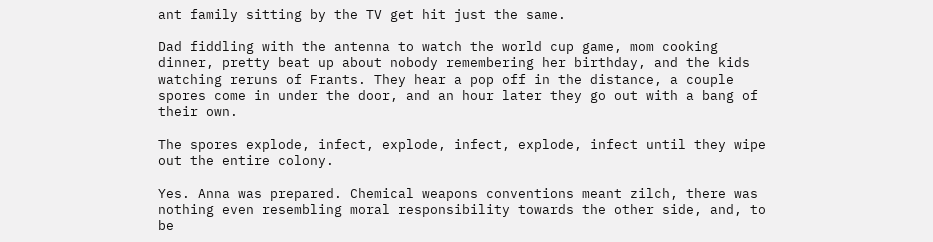ant family sitting by the TV get hit just the same.

Dad fiddling with the antenna to watch the world cup game, mom cooking dinner, pretty beat up about nobody remembering her birthday, and the kids watching reruns of Frants. They hear a pop off in the distance, a couple spores come in under the door, and an hour later they go out with a bang of their own.

The spores explode, infect, explode, infect, explode, infect until they wipe out the entire colony.

Yes. Anna was prepared. Chemical weapons conventions meant zilch, there was nothing even resembling moral responsibility towards the other side, and, to be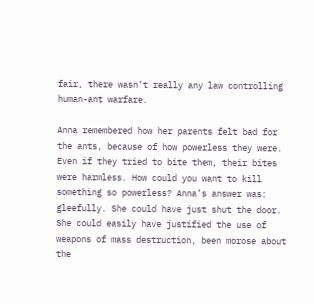fair, there wasn’t really any law controlling human-ant warfare.

Anna remembered how her parents felt bad for the ants, because of how powerless they were. Even if they tried to bite them, their bites were harmless. How could you want to kill something so powerless? Anna’s answer was: gleefully. She could have just shut the door. She could easily have justified the use of weapons of mass destruction, been morose about the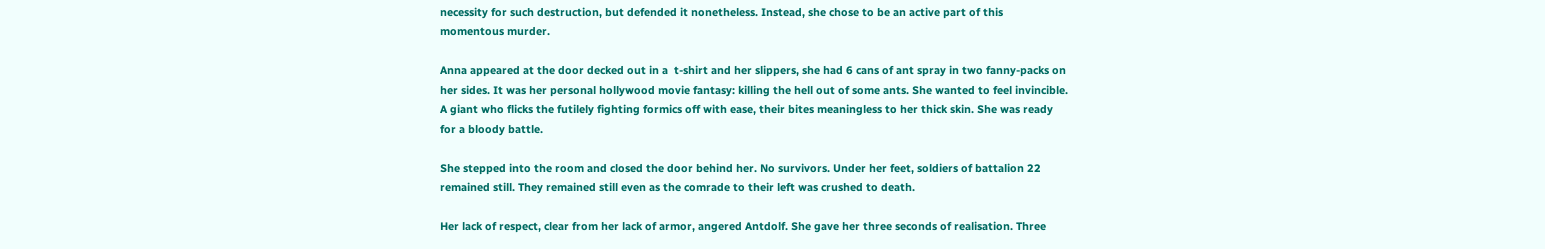necessity for such destruction, but defended it nonetheless. Instead, she chose to be an active part of this momentous murder.

Anna appeared at the door decked out in a  t-shirt and her slippers, she had 6 cans of ant spray in two fanny-packs on her sides. It was her personal hollywood movie fantasy: killing the hell out of some ants. She wanted to feel invincible. A giant who flicks the futilely fighting formics off with ease, their bites meaningless to her thick skin. She was ready for a bloody battle.

She stepped into the room and closed the door behind her. No survivors. Under her feet, soldiers of battalion 22 remained still. They remained still even as the comrade to their left was crushed to death.

Her lack of respect, clear from her lack of armor, angered Antdolf. She gave her three seconds of realisation. Three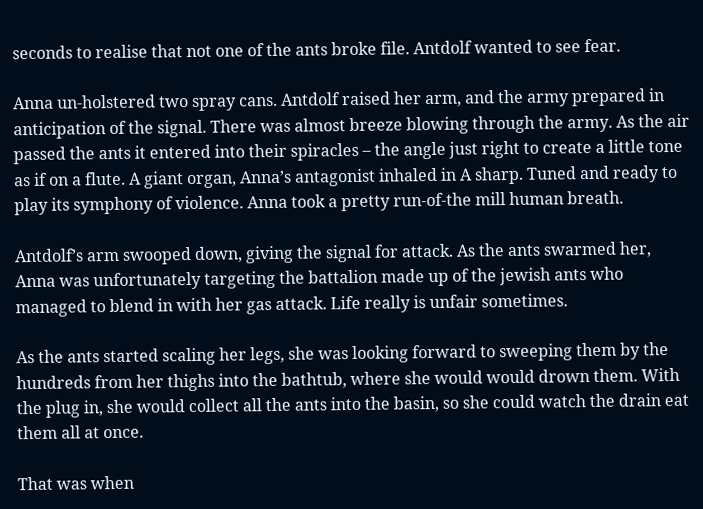seconds to realise that not one of the ants broke file. Antdolf wanted to see fear.

Anna un-holstered two spray cans. Antdolf raised her arm, and the army prepared in anticipation of the signal. There was almost breeze blowing through the army. As the air passed the ants it entered into their spiracles – the angle just right to create a little tone as if on a flute. A giant organ, Anna’s antagonist inhaled in A sharp. Tuned and ready to play its symphony of violence. Anna took a pretty run-of-the mill human breath.

Antdolf’s arm swooped down, giving the signal for attack. As the ants swarmed her, Anna was unfortunately targeting the battalion made up of the jewish ants who managed to blend in with her gas attack. Life really is unfair sometimes.

As the ants started scaling her legs, she was looking forward to sweeping them by the hundreds from her thighs into the bathtub, where she would would drown them. With the plug in, she would collect all the ants into the basin, so she could watch the drain eat them all at once.

That was when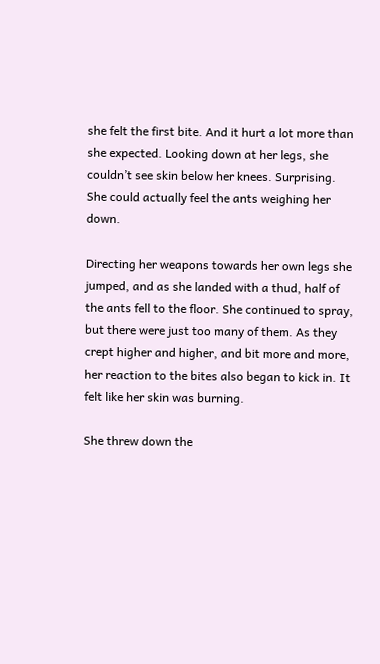she felt the first bite. And it hurt a lot more than she expected. Looking down at her legs, she couldn’t see skin below her knees. Surprising. She could actually feel the ants weighing her down.

Directing her weapons towards her own legs she jumped, and as she landed with a thud, half of the ants fell to the floor. She continued to spray, but there were just too many of them. As they crept higher and higher, and bit more and more, her reaction to the bites also began to kick in. It felt like her skin was burning.

She threw down the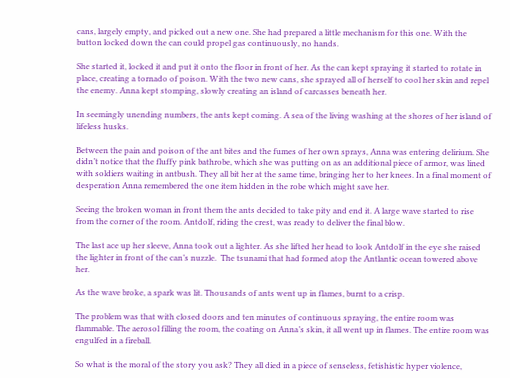cans, largely empty, and picked out a new one. She had prepared a little mechanism for this one. With the button locked down the can could propel gas continuously, no hands.

She started it, locked it and put it onto the floor in front of her. As the can kept spraying it started to rotate in place, creating a tornado of poison. With the two new cans, she sprayed all of herself to cool her skin and repel the enemy. Anna kept stomping, slowly creating an island of carcasses beneath her.

In seemingly unending numbers, the ants kept coming. A sea of the living washing at the shores of her island of lifeless husks.

Between the pain and poison of the ant bites and the fumes of her own sprays, Anna was entering delirium. She didn’t notice that the fluffy pink bathrobe, which she was putting on as an additional piece of armor, was lined with soldiers waiting in antbush. They all bit her at the same time, bringing her to her knees. In a final moment of desperation Anna remembered the one item hidden in the robe which might save her.

Seeing the broken woman in front them the ants decided to take pity and end it. A large wave started to rise from the corner of the room. Antdolf, riding the crest, was ready to deliver the final blow.

The last ace up her sleeve, Anna took out a lighter. As she lifted her head to look Antdolf in the eye she raised the lighter in front of the can’s nuzzle.  The tsunami that had formed atop the Antlantic ocean towered above her.

As the wave broke, a spark was lit. Thousands of ants went up in flames, burnt to a crisp.

The problem was that with closed doors and ten minutes of continuous spraying, the entire room was flammable. The aerosol filling the room, the coating on Anna’s skin, it all went up in flames. The entire room was engulfed in a fireball.

So what is the moral of the story you ask? They all died in a piece of senseless, fetishistic hyper violence,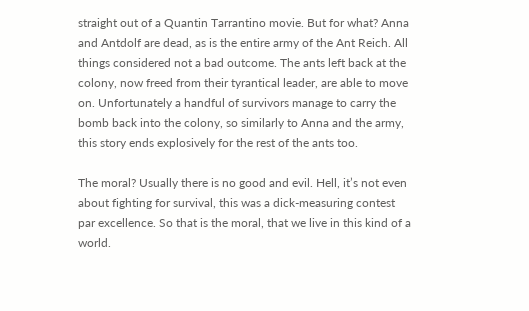straight out of a Quantin Tarrantino movie. But for what? Anna and Antdolf are dead, as is the entire army of the Ant Reich. All things considered not a bad outcome. The ants left back at the colony, now freed from their tyrantical leader, are able to move on. Unfortunately a handful of survivors manage to carry the bomb back into the colony, so similarly to Anna and the army, this story ends explosively for the rest of the ants too.

The moral? Usually there is no good and evil. Hell, it’s not even about fighting for survival, this was a dick-measuring contest par excellence. So that is the moral, that we live in this kind of a world.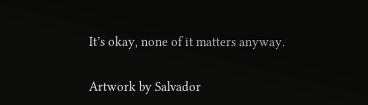It’s okay, none of it matters anyway.


Artwork by Salvador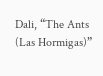Dali, “The Ants (Las Hormigas)”